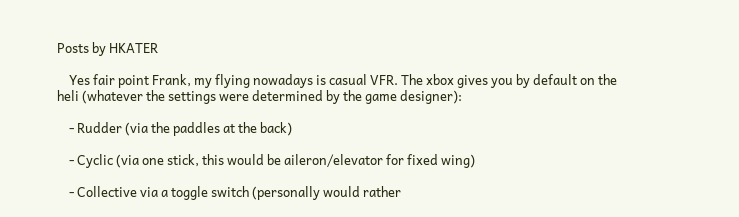Posts by HKATER

    Yes fair point Frank, my flying nowadays is casual VFR. The xbox gives you by default on the heli (whatever the settings were determined by the game designer):

    - Rudder (via the paddles at the back)

    - Cyclic (via one stick, this would be aileron/elevator for fixed wing)

    - Collective via a toggle switch (personally would rather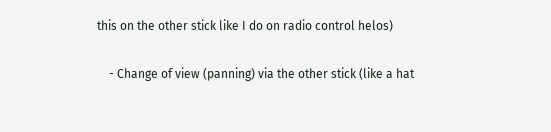this on the other stick like I do on radio control helos)

    - Change of view (panning) via the other stick (like a hat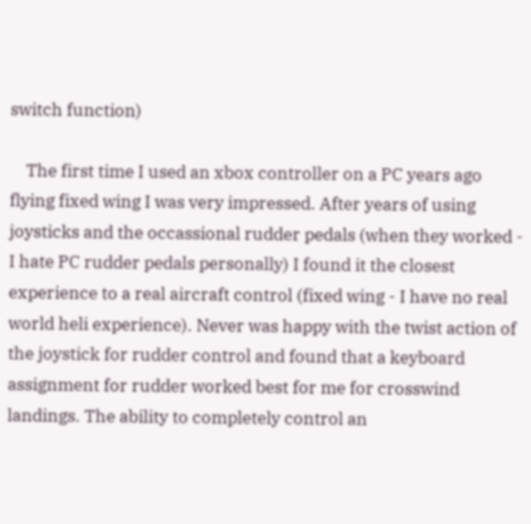switch function)

    The first time I used an xbox controller on a PC years ago flying fixed wing I was very impressed. After years of using joysticks and the occassional rudder pedals (when they worked - I hate PC rudder pedals personally) I found it the closest experience to a real aircraft control (fixed wing - I have no real world heli experience). Never was happy with the twist action of the joystick for rudder control and found that a keyboard assignment for rudder worked best for me for crosswind landings. The ability to completely control an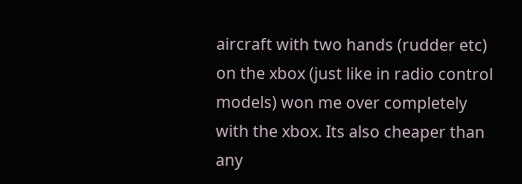aircraft with two hands (rudder etc) on the xbox (just like in radio control models) won me over completely with the xbox. Its also cheaper than any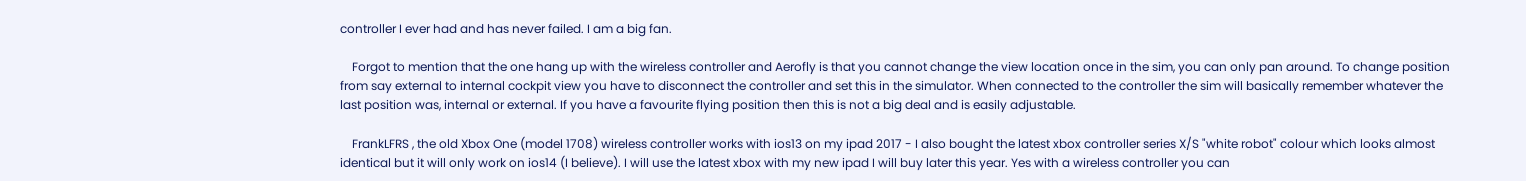controller I ever had and has never failed. I am a big fan.

    Forgot to mention that the one hang up with the wireless controller and Aerofly is that you cannot change the view location once in the sim, you can only pan around. To change position from say external to internal cockpit view you have to disconnect the controller and set this in the simulator. When connected to the controller the sim will basically remember whatever the last position was, internal or external. If you have a favourite flying position then this is not a big deal and is easily adjustable.

    FrankLFRS , the old Xbox One (model 1708) wireless controller works with ios13 on my ipad 2017 - I also bought the latest xbox controller series X/S "white robot" colour which looks almost identical but it will only work on ios14 (I believe). I will use the latest xbox with my new ipad I will buy later this year. Yes with a wireless controller you can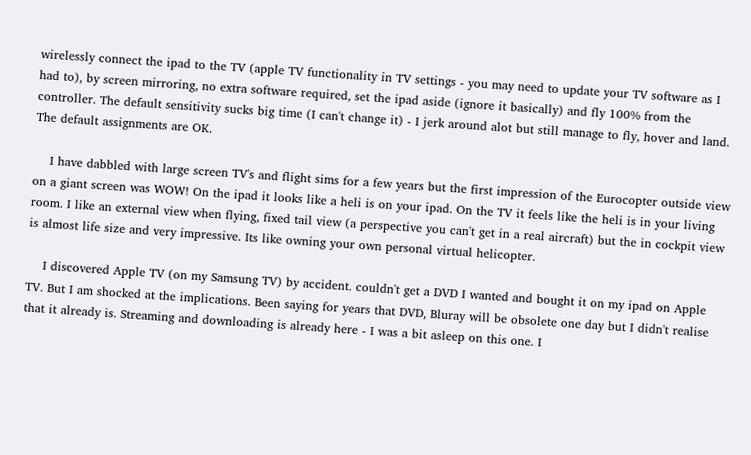wirelessly connect the ipad to the TV (apple TV functionality in TV settings - you may need to update your TV software as I had to), by screen mirroring, no extra software required, set the ipad aside (ignore it basically) and fly 100% from the controller. The default sensitivity sucks big time (I can't change it) - I jerk around alot but still manage to fly, hover and land. The default assignments are OK.

    I have dabbled with large screen TV's and flight sims for a few years but the first impression of the Eurocopter outside view on a giant screen was WOW! On the ipad it looks like a heli is on your ipad. On the TV it feels like the heli is in your living room. I like an external view when flying, fixed tail view (a perspective you can't get in a real aircraft) but the in cockpit view is almost life size and very impressive. Its like owning your own personal virtual helicopter.

    I discovered Apple TV (on my Samsung TV) by accident. couldn't get a DVD I wanted and bought it on my ipad on Apple TV. But I am shocked at the implications. Been saying for years that DVD, Bluray will be obsolete one day but I didn't realise that it already is. Streaming and downloading is already here - I was a bit asleep on this one. I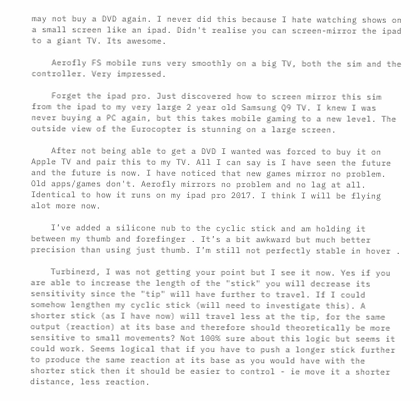may not buy a DVD again. I never did this because I hate watching shows on a small screen like an ipad. Didn't realise you can screen-mirror the ipad to a giant TV. Its awesome.

    Aerofly FS mobile runs very smoothly on a big TV, both the sim and the controller. Very impressed.

    Forget the ipad pro. Just discovered how to screen mirror this sim from the ipad to my very large 2 year old Samsung Q9 TV. I knew I was never buying a PC again, but this takes mobile gaming to a new level. The outside view of the Eurocopter is stunning on a large screen.

    After not being able to get a DVD I wanted was forced to buy it on Apple TV and pair this to my TV. All I can say is I have seen the future and the future is now. I have noticed that new games mirror no problem. Old apps/games don't. Aerofly mirrors no problem and no lag at all. Identical to how it runs on my ipad pro 2017. I think I will be flying alot more now.

    I’ve added a silicone nub to the cyclic stick and am holding it between my thumb and forefinger . It’s a bit awkward but much better precision than using just thumb. I’m still not perfectly stable in hover .

    Turbinerd, I was not getting your point but I see it now. Yes if you are able to increase the length of the "stick" you will decrease its sensitivity since the "tip" will have further to travel. If I could somehow lengthen my cyclic stick (will need to investigate this). A shorter stick (as I have now) will travel less at the tip, for the same output (reaction) at its base and therefore should theoretically be more sensitive to small movements? Not 100% sure about this logic but seems it could work. Seems logical that if you have to push a longer stick further to produce the same reaction at its base as you would have with the shorter stick then it should be easier to control - ie move it a shorter distance, less reaction.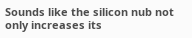Sounds like the silicon nub not only increases its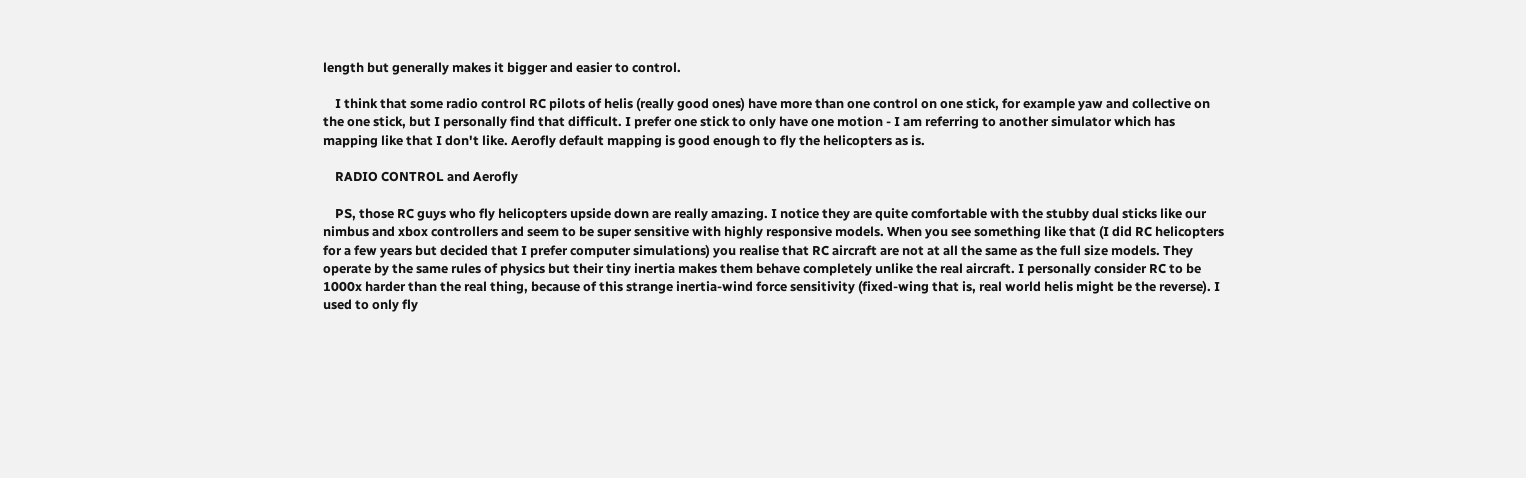length but generally makes it bigger and easier to control.

    I think that some radio control RC pilots of helis (really good ones) have more than one control on one stick, for example yaw and collective on the one stick, but I personally find that difficult. I prefer one stick to only have one motion - I am referring to another simulator which has mapping like that I don't like. Aerofly default mapping is good enough to fly the helicopters as is.

    RADIO CONTROL and Aerofly

    PS, those RC guys who fly helicopters upside down are really amazing. I notice they are quite comfortable with the stubby dual sticks like our nimbus and xbox controllers and seem to be super sensitive with highly responsive models. When you see something like that (I did RC helicopters for a few years but decided that I prefer computer simulations) you realise that RC aircraft are not at all the same as the full size models. They operate by the same rules of physics but their tiny inertia makes them behave completely unlike the real aircraft. I personally consider RC to be 1000x harder than the real thing, because of this strange inertia-wind force sensitivity (fixed-wing that is, real world helis might be the reverse). I used to only fly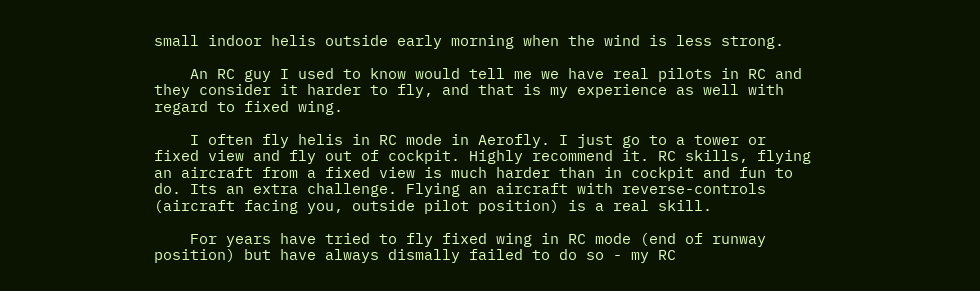small indoor helis outside early morning when the wind is less strong.

    An RC guy I used to know would tell me we have real pilots in RC and they consider it harder to fly, and that is my experience as well with regard to fixed wing.

    I often fly helis in RC mode in Aerofly. I just go to a tower or fixed view and fly out of cockpit. Highly recommend it. RC skills, flying an aircraft from a fixed view is much harder than in cockpit and fun to do. Its an extra challenge. Flying an aircraft with reverse-controls (aircraft facing you, outside pilot position) is a real skill.

    For years have tried to fly fixed wing in RC mode (end of runway position) but have always dismally failed to do so - my RC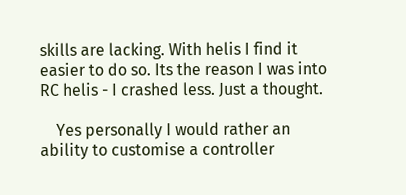skills are lacking. With helis I find it easier to do so. Its the reason I was into RC helis - I crashed less. Just a thought.

    Yes personally I would rather an ability to customise a controller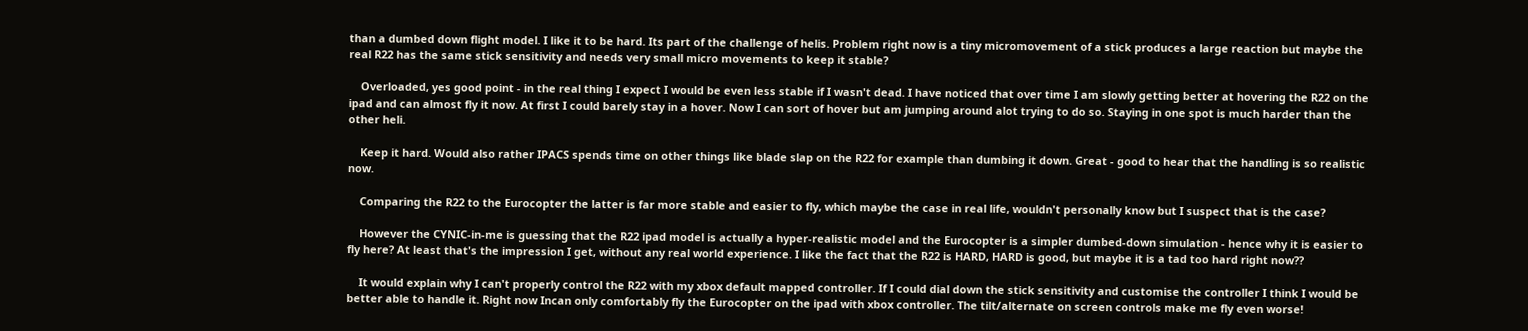than a dumbed down flight model. I like it to be hard. Its part of the challenge of helis. Problem right now is a tiny micromovement of a stick produces a large reaction but maybe the real R22 has the same stick sensitivity and needs very small micro movements to keep it stable?

    Overloaded, yes good point - in the real thing I expect I would be even less stable if I wasn't dead. I have noticed that over time I am slowly getting better at hovering the R22 on the ipad and can almost fly it now. At first I could barely stay in a hover. Now I can sort of hover but am jumping around alot trying to do so. Staying in one spot is much harder than the other heli.

    Keep it hard. Would also rather IPACS spends time on other things like blade slap on the R22 for example than dumbing it down. Great - good to hear that the handling is so realistic now.

    Comparing the R22 to the Eurocopter the latter is far more stable and easier to fly, which maybe the case in real life, wouldn't personally know but I suspect that is the case?

    However the CYNIC-in-me is guessing that the R22 ipad model is actually a hyper-realistic model and the Eurocopter is a simpler dumbed-down simulation - hence why it is easier to fly here? At least that's the impression I get, without any real world experience. I like the fact that the R22 is HARD, HARD is good, but maybe it is a tad too hard right now??

    It would explain why I can't properly control the R22 with my xbox default mapped controller. If I could dial down the stick sensitivity and customise the controller I think I would be better able to handle it. Right now Incan only comfortably fly the Eurocopter on the ipad with xbox controller. The tilt/alternate on screen controls make me fly even worse!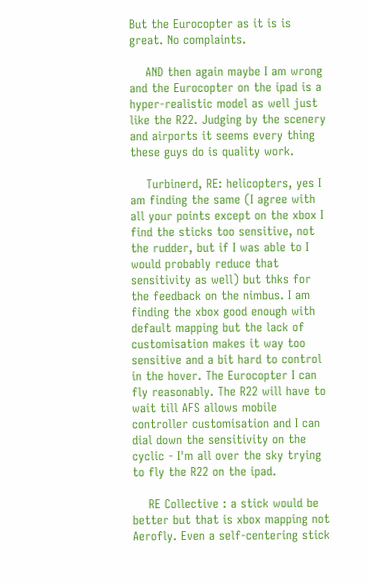But the Eurocopter as it is is great. No complaints.

    AND then again maybe I am wrong and the Eurocopter on the ipad is a hyper-realistic model as well just like the R22. Judging by the scenery and airports it seems every thing these guys do is quality work.

    Turbinerd, RE: helicopters, yes I am finding the same (I agree with all your points except on the xbox I find the sticks too sensitive, not the rudder, but if I was able to I would probably reduce that sensitivity as well) but thks for the feedback on the nimbus. I am finding the xbox good enough with default mapping but the lack of customisation makes it way too sensitive and a bit hard to control in the hover. The Eurocopter I can fly reasonably. The R22 will have to wait till AFS allows mobile controller customisation and I can dial down the sensitivity on the cyclic - I'm all over the sky trying to fly the R22 on the ipad.

    RE Collective : a stick would be better but that is xbox mapping not Aerofly. Even a self-centering stick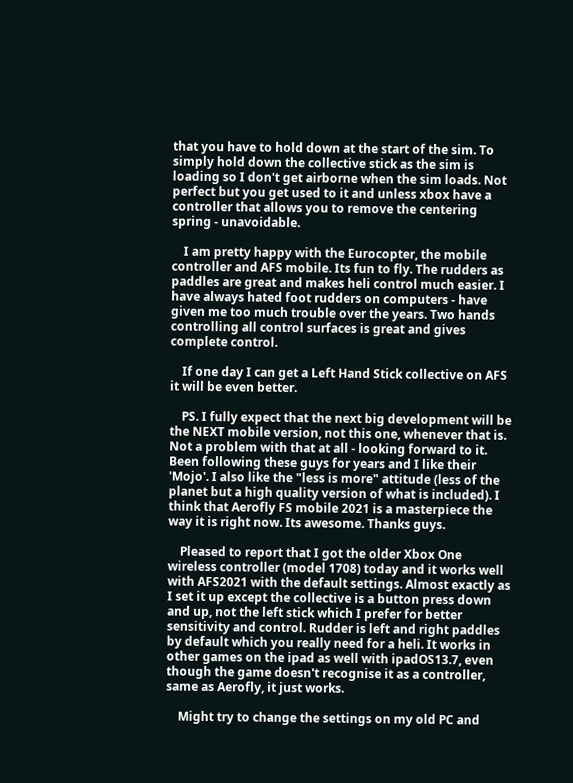that you have to hold down at the start of the sim. To simply hold down the collective stick as the sim is loading so I don't get airborne when the sim loads. Not perfect but you get used to it and unless xbox have a controller that allows you to remove the centering spring - unavoidable.

    I am pretty happy with the Eurocopter, the mobile controller and AFS mobile. Its fun to fly. The rudders as paddles are great and makes heli control much easier. I have always hated foot rudders on computers - have given me too much trouble over the years. Two hands controlling all control surfaces is great and gives complete control.

    If one day I can get a Left Hand Stick collective on AFS it will be even better.

    PS. I fully expect that the next big development will be the NEXT mobile version, not this one, whenever that is. Not a problem with that at all - looking forward to it. Been following these guys for years and I like their 'Mojo'. I also like the "less is more" attitude (less of the planet but a high quality version of what is included). I think that Aerofly FS mobile 2021 is a masterpiece the way it is right now. Its awesome. Thanks guys.

    Pleased to report that I got the older Xbox One wireless controller (model 1708) today and it works well with AFS2021 with the default settings. Almost exactly as I set it up except the collective is a button press down and up, not the left stick which I prefer for better sensitivity and control. Rudder is left and right paddles by default which you really need for a heli. It works in other games on the ipad as well with ipadOS13.7, even though the game doesn't recognise it as a controller, same as Aerofly, it just works.

    Might try to change the settings on my old PC and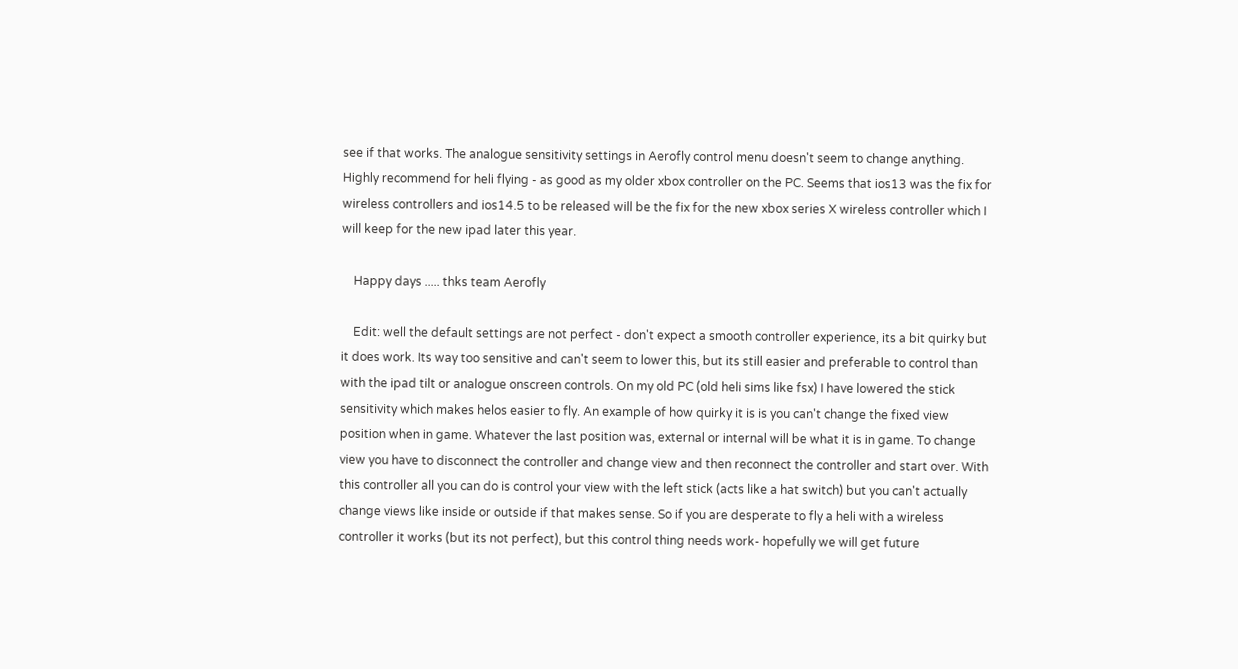see if that works. The analogue sensitivity settings in Aerofly control menu doesn't seem to change anything. Highly recommend for heli flying - as good as my older xbox controller on the PC. Seems that ios13 was the fix for wireless controllers and ios14.5 to be released will be the fix for the new xbox series X wireless controller which I will keep for the new ipad later this year.

    Happy days ..... thks team Aerofly

    Edit: well the default settings are not perfect - don't expect a smooth controller experience, its a bit quirky but it does work. Its way too sensitive and can't seem to lower this, but its still easier and preferable to control than with the ipad tilt or analogue onscreen controls. On my old PC (old heli sims like fsx) I have lowered the stick sensitivity which makes helos easier to fly. An example of how quirky it is is you can't change the fixed view position when in game. Whatever the last position was, external or internal will be what it is in game. To change view you have to disconnect the controller and change view and then reconnect the controller and start over. With this controller all you can do is control your view with the left stick (acts like a hat switch) but you can't actually change views like inside or outside if that makes sense. So if you are desperate to fly a heli with a wireless controller it works (but its not perfect), but this control thing needs work- hopefully we will get future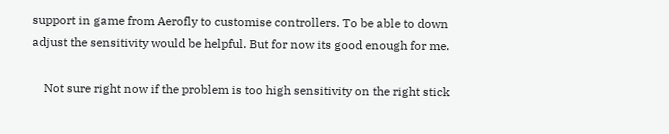support in game from Aerofly to customise controllers. To be able to down adjust the sensitivity would be helpful. But for now its good enough for me.

    Not sure right now if the problem is too high sensitivity on the right stick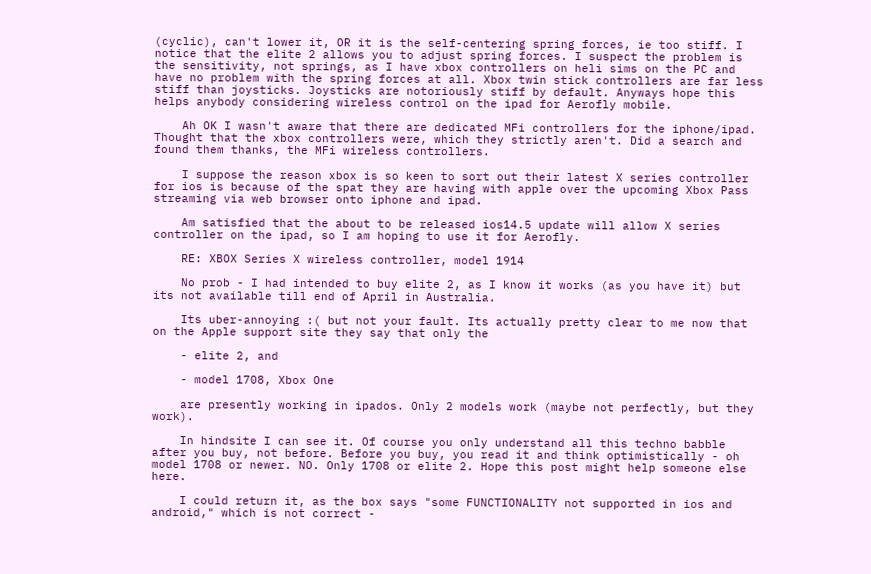(cyclic), can't lower it, OR it is the self-centering spring forces, ie too stiff. I notice that the elite 2 allows you to adjust spring forces. I suspect the problem is the sensitivity, not springs, as I have xbox controllers on heli sims on the PC and have no problem with the spring forces at all. Xbox twin stick controllers are far less stiff than joysticks. Joysticks are notoriously stiff by default. Anyways hope this helps anybody considering wireless control on the ipad for Aerofly mobile.

    Ah OK I wasn't aware that there are dedicated MFi controllers for the iphone/ipad. Thought that the xbox controllers were, which they strictly aren't. Did a search and found them thanks, the MFi wireless controllers.

    I suppose the reason xbox is so keen to sort out their latest X series controller for ios is because of the spat they are having with apple over the upcoming Xbox Pass streaming via web browser onto iphone and ipad.

    Am satisfied that the about to be released ios14.5 update will allow X series controller on the ipad, so I am hoping to use it for Aerofly.

    RE: XBOX Series X wireless controller, model 1914

    No prob - I had intended to buy elite 2, as I know it works (as you have it) but its not available till end of April in Australia.

    Its uber-annoying :( but not your fault. Its actually pretty clear to me now that on the Apple support site they say that only the

    - elite 2, and

    - model 1708, Xbox One

    are presently working in ipados. Only 2 models work (maybe not perfectly, but they work).

    In hindsite I can see it. Of course you only understand all this techno babble after you buy, not before. Before you buy, you read it and think optimistically - oh model 1708 or newer. NO. Only 1708 or elite 2. Hope this post might help someone else here.

    I could return it, as the box says "some FUNCTIONALITY not supported in ios and android," which is not correct -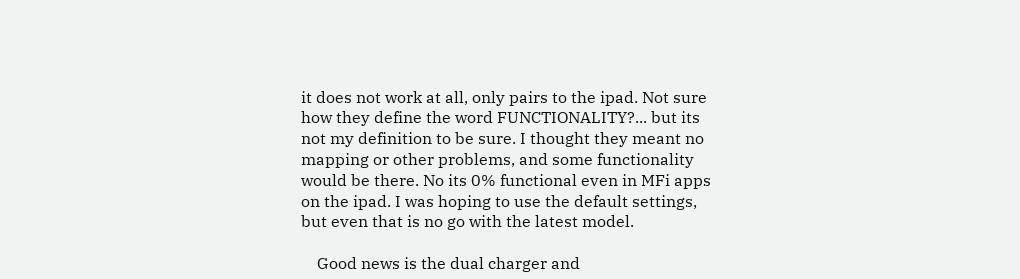it does not work at all, only pairs to the ipad. Not sure how they define the word FUNCTIONALITY?... but its not my definition to be sure. I thought they meant no mapping or other problems, and some functionality would be there. No its 0% functional even in MFi apps on the ipad. I was hoping to use the default settings, but even that is no go with the latest model.

    Good news is the dual charger and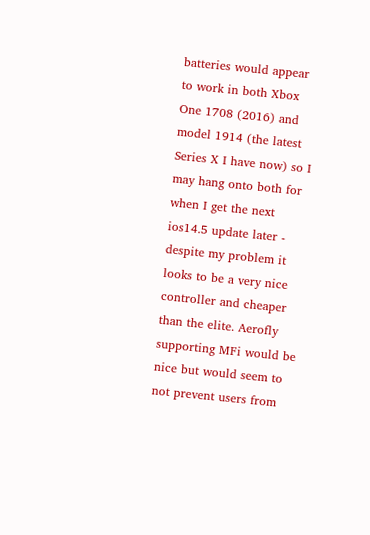batteries would appear to work in both Xbox One 1708 (2016) and model 1914 (the latest Series X I have now) so I may hang onto both for when I get the next ios14.5 update later - despite my problem it looks to be a very nice controller and cheaper than the elite. Aerofly supporting MFi would be nice but would seem to not prevent users from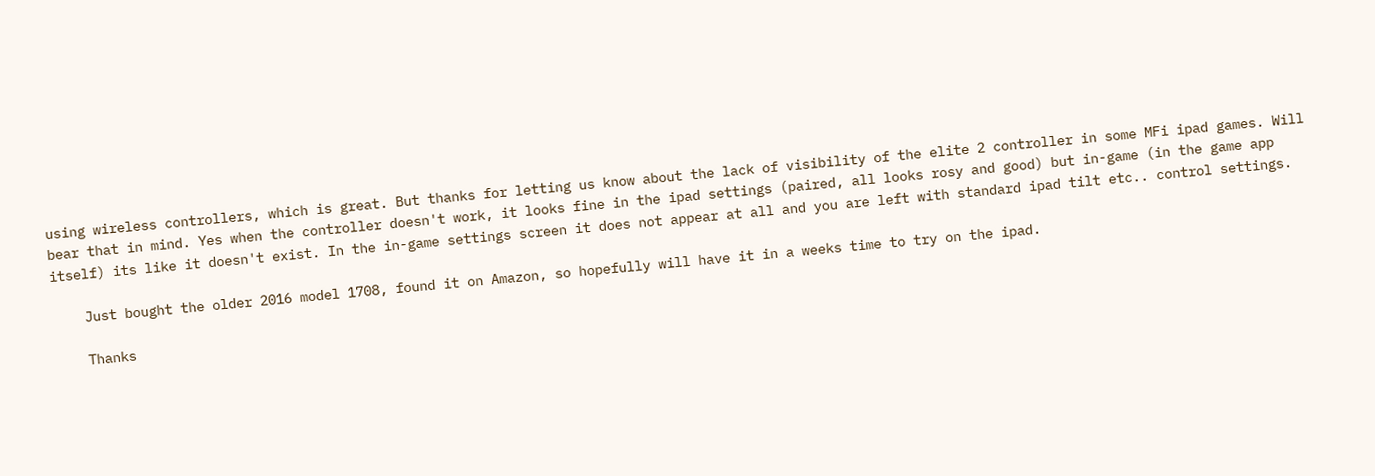using wireless controllers, which is great. But thanks for letting us know about the lack of visibility of the elite 2 controller in some MFi ipad games. Will bear that in mind. Yes when the controller doesn't work, it looks fine in the ipad settings (paired, all looks rosy and good) but in-game (in the game app itself) its like it doesn't exist. In the in-game settings screen it does not appear at all and you are left with standard ipad tilt etc.. control settings.

    Just bought the older 2016 model 1708, found it on Amazon, so hopefully will have it in a weeks time to try on the ipad.

    Thanks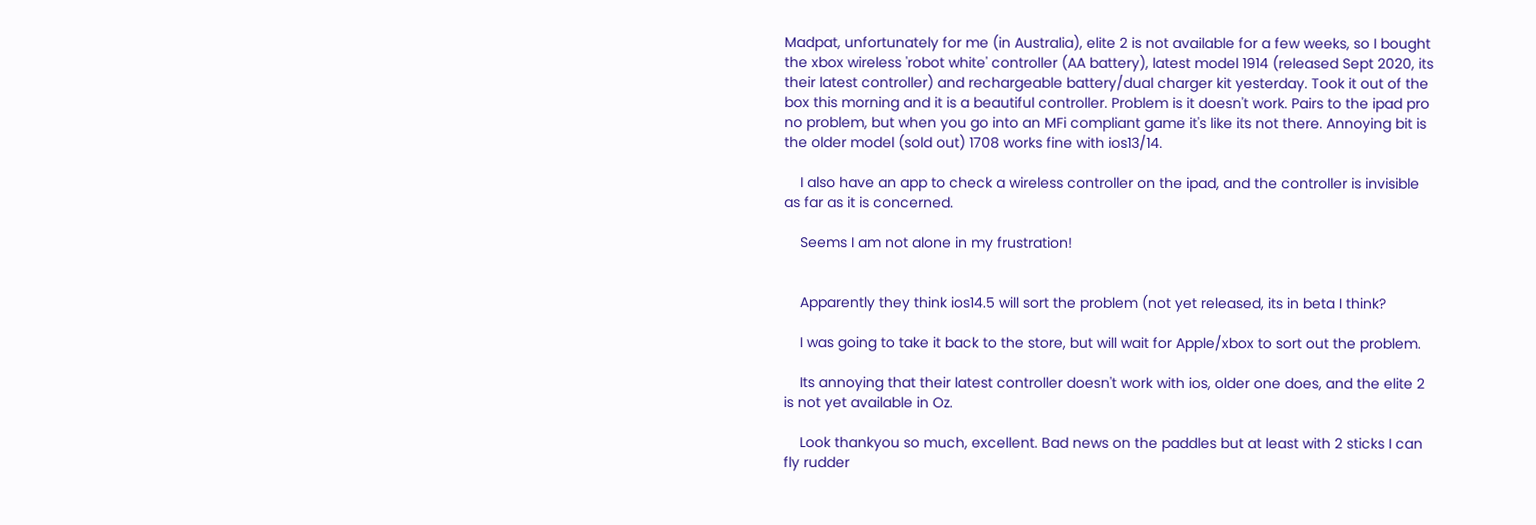Madpat, unfortunately for me (in Australia), elite 2 is not available for a few weeks, so I bought the xbox wireless 'robot white' controller (AA battery), latest model 1914 (released Sept 2020, its their latest controller) and rechargeable battery/dual charger kit yesterday. Took it out of the box this morning and it is a beautiful controller. Problem is it doesn't work. Pairs to the ipad pro no problem, but when you go into an MFi compliant game it's like its not there. Annoying bit is the older model (sold out) 1708 works fine with ios13/14.

    I also have an app to check a wireless controller on the ipad, and the controller is invisible as far as it is concerned.

    Seems I am not alone in my frustration!


    Apparently they think ios14.5 will sort the problem (not yet released, its in beta I think?

    I was going to take it back to the store, but will wait for Apple/xbox to sort out the problem.

    Its annoying that their latest controller doesn't work with ios, older one does, and the elite 2 is not yet available in Oz.

    Look thankyou so much, excellent. Bad news on the paddles but at least with 2 sticks I can fly rudder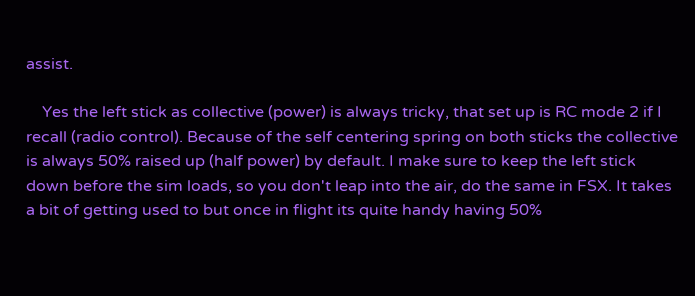assist.

    Yes the left stick as collective (power) is always tricky, that set up is RC mode 2 if I recall (radio control). Because of the self centering spring on both sticks the collective is always 50% raised up (half power) by default. I make sure to keep the left stick down before the sim loads, so you don't leap into the air, do the same in FSX. It takes a bit of getting used to but once in flight its quite handy having 50%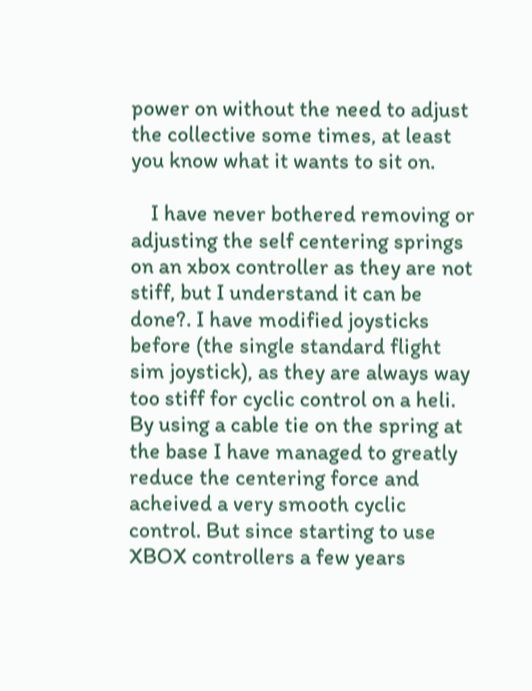power on without the need to adjust the collective some times, at least you know what it wants to sit on.

    I have never bothered removing or adjusting the self centering springs on an xbox controller as they are not stiff, but I understand it can be done?. I have modified joysticks before (the single standard flight sim joystick), as they are always way too stiff for cyclic control on a heli. By using a cable tie on the spring at the base I have managed to greatly reduce the centering force and acheived a very smooth cyclic control. But since starting to use XBOX controllers a few years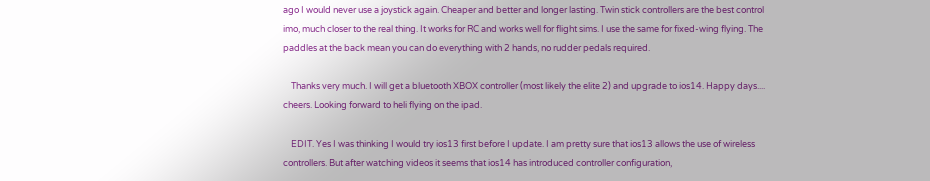ago I would never use a joystick again. Cheaper and better and longer lasting. Twin stick controllers are the best control imo, much closer to the real thing. It works for RC and works well for flight sims. I use the same for fixed-wing flying. The paddles at the back mean you can do everything with 2 hands, no rudder pedals required.

    Thanks very much. I will get a bluetooth XBOX controller (most likely the elite 2) and upgrade to ios14. Happy days.... cheers. Looking forward to heli flying on the ipad.

    EDIT. Yes I was thinking I would try ios13 first before I update. I am pretty sure that ios13 allows the use of wireless controllers. But after watching videos it seems that ios14 has introduced controller configuration,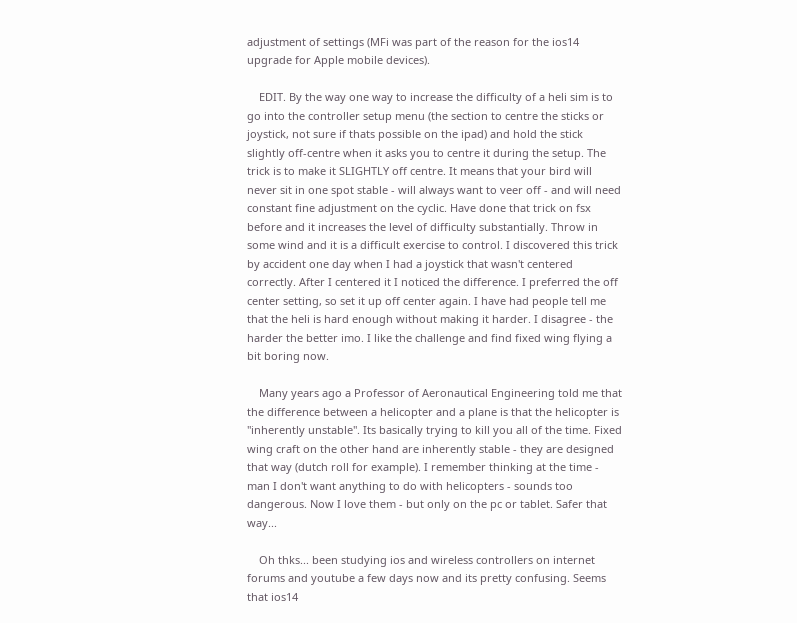adjustment of settings (MFi was part of the reason for the ios14 upgrade for Apple mobile devices).

    EDIT. By the way one way to increase the difficulty of a heli sim is to go into the controller setup menu (the section to centre the sticks or joystick, not sure if thats possible on the ipad) and hold the stick slightly off-centre when it asks you to centre it during the setup. The trick is to make it SLIGHTLY off centre. It means that your bird will never sit in one spot stable - will always want to veer off - and will need constant fine adjustment on the cyclic. Have done that trick on fsx before and it increases the level of difficulty substantially. Throw in some wind and it is a difficult exercise to control. I discovered this trick by accident one day when I had a joystick that wasn't centered correctly. After I centered it I noticed the difference. I preferred the off center setting, so set it up off center again. I have had people tell me that the heli is hard enough without making it harder. I disagree - the harder the better imo. I like the challenge and find fixed wing flying a bit boring now.

    Many years ago a Professor of Aeronautical Engineering told me that the difference between a helicopter and a plane is that the helicopter is "inherently unstable". Its basically trying to kill you all of the time. Fixed wing craft on the other hand are inherently stable - they are designed that way (dutch roll for example). I remember thinking at the time - man I don't want anything to do with helicopters - sounds too dangerous. Now I love them - but only on the pc or tablet. Safer that way...

    Oh thks... been studying ios and wireless controllers on internet forums and youtube a few days now and its pretty confusing. Seems that ios14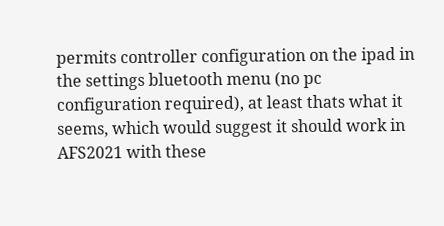permits controller configuration on the ipad in the settings bluetooth menu (no pc configuration required), at least thats what it seems, which would suggest it should work in AFS2021 with these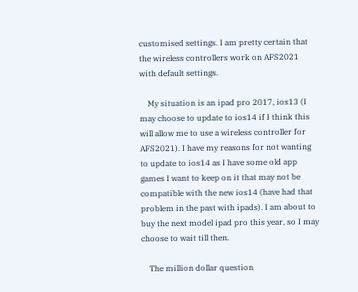customised settings. I am pretty certain that the wireless controllers work on AFS2021 with default settings.

    My situation is an ipad pro 2017, ios13 (I may choose to update to ios14 if I think this will allow me to use a wireless controller for AFS2021). I have my reasons for not wanting to update to ios14 as I have some old app games I want to keep on it that may not be compatible with the new ios14 (have had that problem in the past with ipads). I am about to buy the next model ipad pro this year, so I may choose to wait till then.

    The million dollar question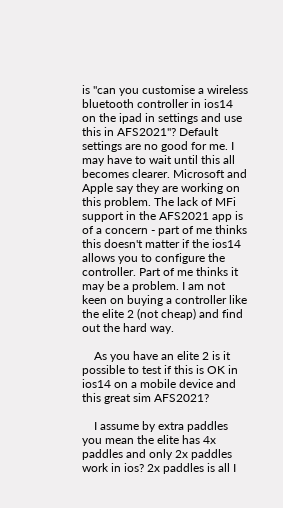is "can you customise a wireless bluetooth controller in ios14 on the ipad in settings and use this in AFS2021"? Default settings are no good for me. I may have to wait until this all becomes clearer. Microsoft and Apple say they are working on this problem. The lack of MFi support in the AFS2021 app is of a concern - part of me thinks this doesn't matter if the ios14 allows you to configure the controller. Part of me thinks it may be a problem. I am not keen on buying a controller like the elite 2 (not cheap) and find out the hard way.

    As you have an elite 2 is it possible to test if this is OK in ios14 on a mobile device and this great sim AFS2021?

    I assume by extra paddles you mean the elite has 4x paddles and only 2x paddles work in ios? 2x paddles is all I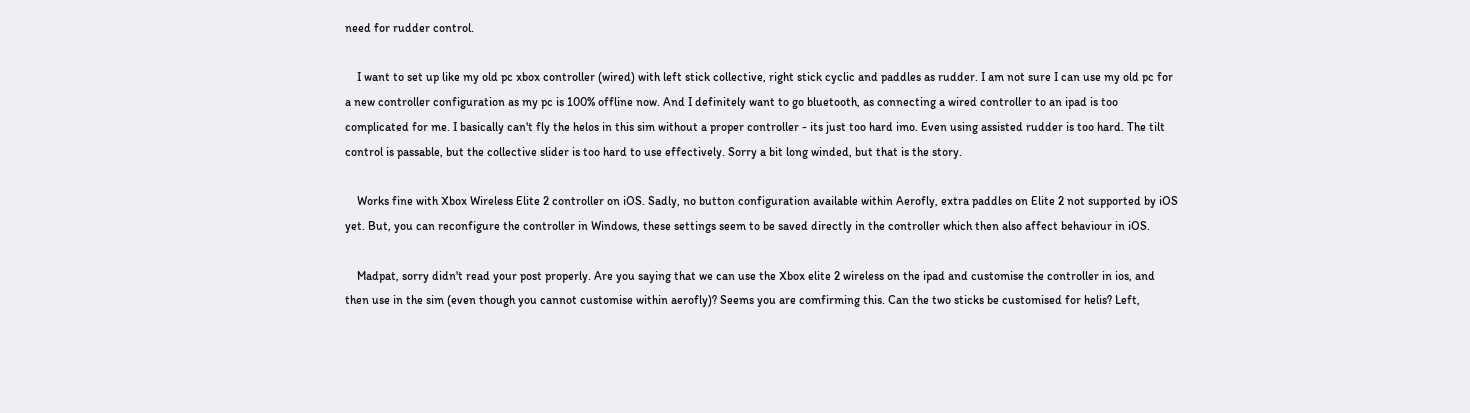need for rudder control.

    I want to set up like my old pc xbox controller (wired) with left stick collective, right stick cyclic and paddles as rudder. I am not sure I can use my old pc for a new controller configuration as my pc is 100% offline now. And I definitely want to go bluetooth, as connecting a wired controller to an ipad is too complicated for me. I basically can't fly the helos in this sim without a proper controller - its just too hard imo. Even using assisted rudder is too hard. The tilt control is passable, but the collective slider is too hard to use effectively. Sorry a bit long winded, but that is the story.

    Works fine with Xbox Wireless Elite 2 controller on iOS. Sadly, no button configuration available within Aerofly, extra paddles on Elite 2 not supported by iOS yet. But, you can reconfigure the controller in Windows, these settings seem to be saved directly in the controller which then also affect behaviour in iOS.

    Madpat, sorry didn't read your post properly. Are you saying that we can use the Xbox elite 2 wireless on the ipad and customise the controller in ios, and then use in the sim (even though you cannot customise within aerofly)? Seems you are comfirming this. Can the two sticks be customised for helis? Left,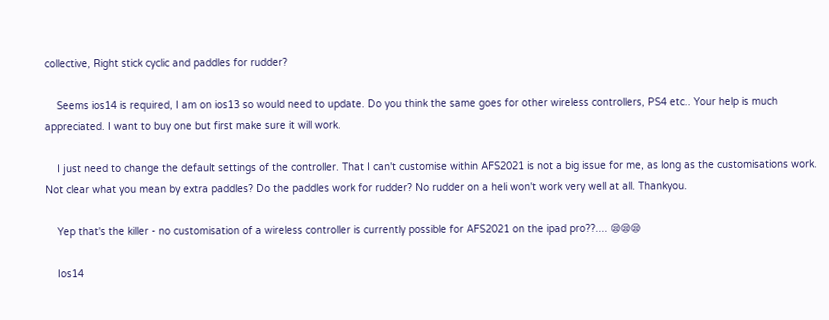collective, Right stick cyclic and paddles for rudder?

    Seems ios14 is required, I am on ios13 so would need to update. Do you think the same goes for other wireless controllers, PS4 etc.. Your help is much appreciated. I want to buy one but first make sure it will work.

    I just need to change the default settings of the controller. That I can't customise within AFS2021 is not a big issue for me, as long as the customisations work. Not clear what you mean by extra paddles? Do the paddles work for rudder? No rudder on a heli won't work very well at all. Thankyou.

    Yep that's the killer - no customisation of a wireless controller is currently possible for AFS2021 on the ipad pro??.... 😪😪😪

    Ios14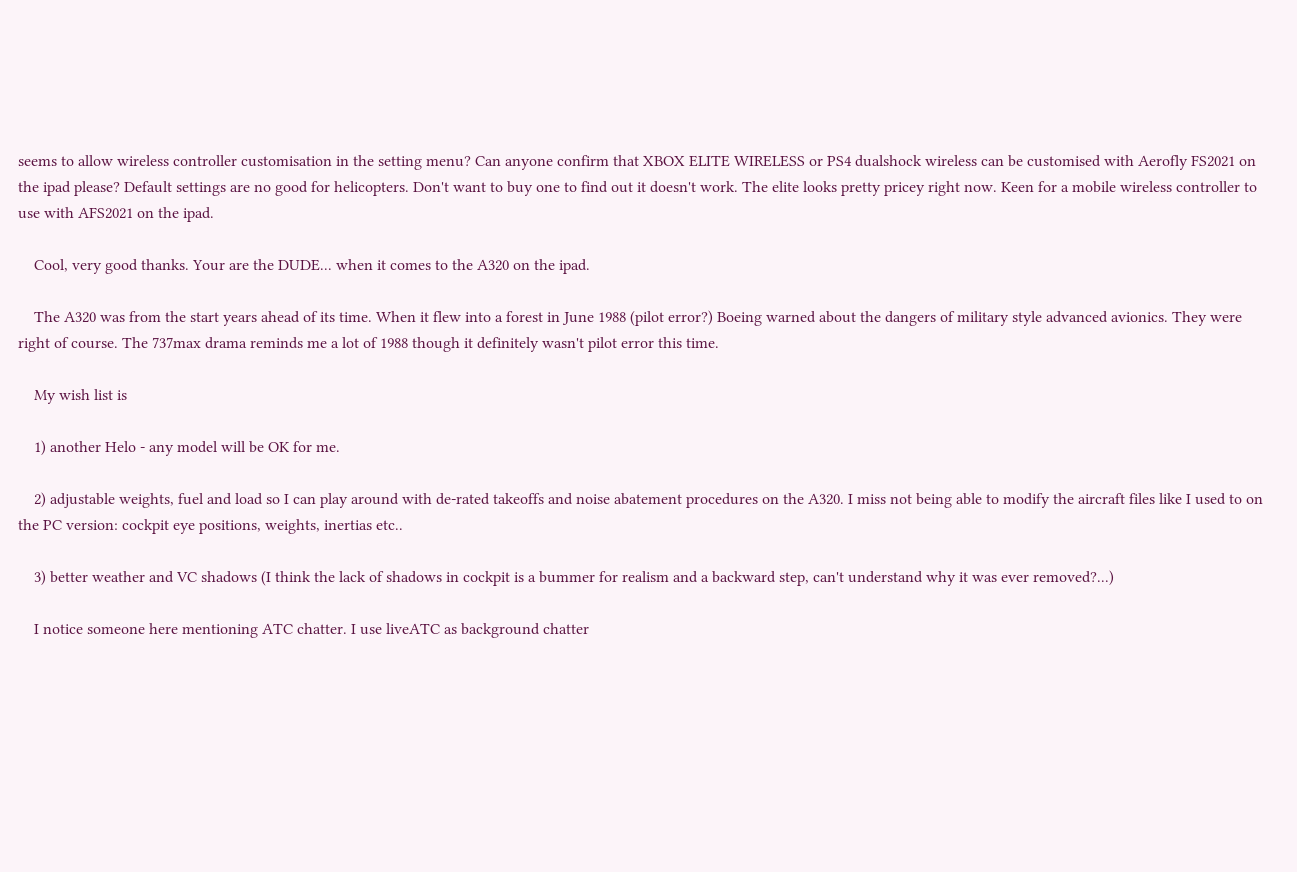seems to allow wireless controller customisation in the setting menu? Can anyone confirm that XBOX ELITE WIRELESS or PS4 dualshock wireless can be customised with Aerofly FS2021 on the ipad please? Default settings are no good for helicopters. Don't want to buy one to find out it doesn't work. The elite looks pretty pricey right now. Keen for a mobile wireless controller to use with AFS2021 on the ipad.

    Cool, very good thanks. Your are the DUDE... when it comes to the A320 on the ipad.

    The A320 was from the start years ahead of its time. When it flew into a forest in June 1988 (pilot error?) Boeing warned about the dangers of military style advanced avionics. They were right of course. The 737max drama reminds me a lot of 1988 though it definitely wasn't pilot error this time.

    My wish list is

    1) another Helo - any model will be OK for me.

    2) adjustable weights, fuel and load so I can play around with de-rated takeoffs and noise abatement procedures on the A320. I miss not being able to modify the aircraft files like I used to on the PC version: cockpit eye positions, weights, inertias etc..

    3) better weather and VC shadows (I think the lack of shadows in cockpit is a bummer for realism and a backward step, can't understand why it was ever removed?...)

    I notice someone here mentioning ATC chatter. I use liveATC as background chatter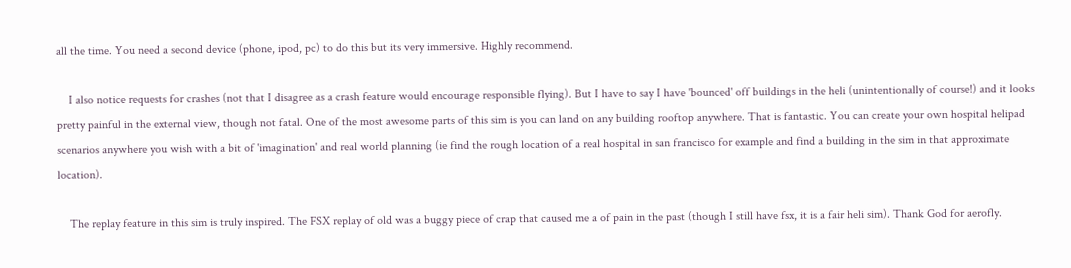all the time. You need a second device (phone, ipod, pc) to do this but its very immersive. Highly recommend.

    I also notice requests for crashes (not that I disagree as a crash feature would encourage responsible flying). But I have to say I have 'bounced' off buildings in the heli (unintentionally of course!) and it looks pretty painful in the external view, though not fatal. One of the most awesome parts of this sim is you can land on any building rooftop anywhere. That is fantastic. You can create your own hospital helipad scenarios anywhere you wish with a bit of 'imagination' and real world planning (ie find the rough location of a real hospital in san francisco for example and find a building in the sim in that approximate location).

    The replay feature in this sim is truly inspired. The FSX replay of old was a buggy piece of crap that caused me a of pain in the past (though I still have fsx, it is a fair heli sim). Thank God for aerofly.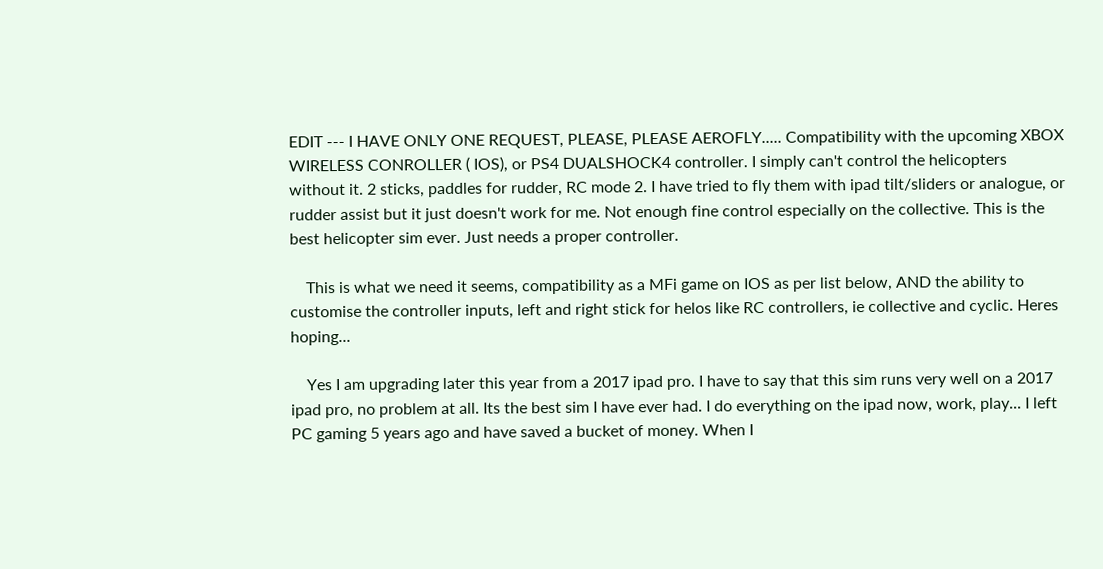EDIT --- I HAVE ONLY ONE REQUEST, PLEASE, PLEASE AEROFLY..... Compatibility with the upcoming XBOX WIRELESS CONROLLER ( IOS), or PS4 DUALSHOCK4 controller. I simply can't control the helicopters without it. 2 sticks, paddles for rudder, RC mode 2. I have tried to fly them with ipad tilt/sliders or analogue, or rudder assist but it just doesn't work for me. Not enough fine control especially on the collective. This is the best helicopter sim ever. Just needs a proper controller.

    This is what we need it seems, compatibility as a MFi game on IOS as per list below, AND the ability to customise the controller inputs, left and right stick for helos like RC controllers, ie collective and cyclic. Heres hoping...

    Yes I am upgrading later this year from a 2017 ipad pro. I have to say that this sim runs very well on a 2017 ipad pro, no problem at all. Its the best sim I have ever had. I do everything on the ipad now, work, play... I left PC gaming 5 years ago and have saved a bucket of money. When I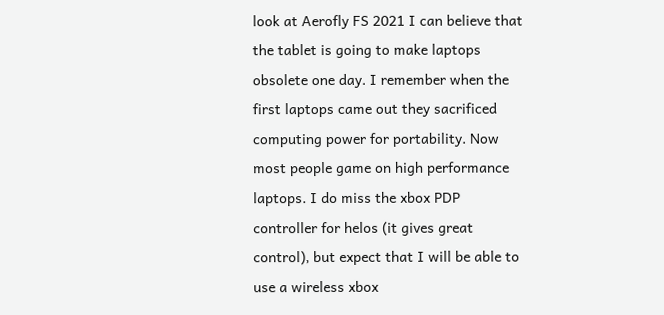look at Aerofly FS 2021 I can believe that the tablet is going to make laptops obsolete one day. I remember when the first laptops came out they sacrificed computing power for portability. Now most people game on high performance laptops. I do miss the xbox PDP controller for helos (it gives great control), but expect that I will be able to use a wireless xbox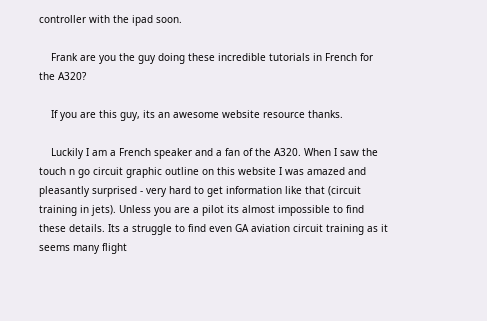controller with the ipad soon.

    Frank are you the guy doing these incredible tutorials in French for the A320?

    If you are this guy, its an awesome website resource thanks.

    Luckily I am a French speaker and a fan of the A320. When I saw the touch n go circuit graphic outline on this website I was amazed and pleasantly surprised - very hard to get information like that (circuit training in jets). Unless you are a pilot its almost impossible to find these details. Its a struggle to find even GA aviation circuit training as it seems many flight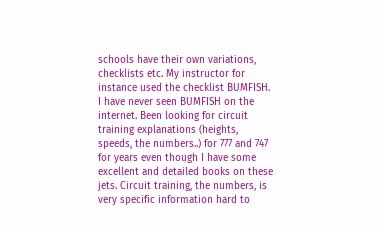schools have their own variations, checklists etc. My instructor for instance used the checklist BUMFISH. I have never seen BUMFISH on the internet. Been looking for circuit training explanations (heights, speeds, the numbers..) for 777 and 747 for years even though I have some excellent and detailed books on these jets. Circuit training, the numbers, is very specific information hard to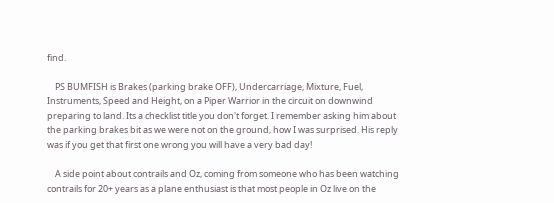find.

    PS BUMFISH is Brakes (parking brake OFF), Undercarriage, Mixture, Fuel, Instruments, Speed and Height, on a Piper Warrior in the circuit on downwind preparing to land. Its a checklist title you don't forget. I remember asking him about the parking brakes bit as we were not on the ground, how I was surprised. His reply was if you get that first one wrong you will have a very bad day!

    A side point about contrails and Oz, coming from someone who has been watching contrails for 20+ years as a plane enthusiast is that most people in Oz live on the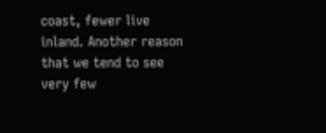coast, fewer live inland. Another reason that we tend to see very few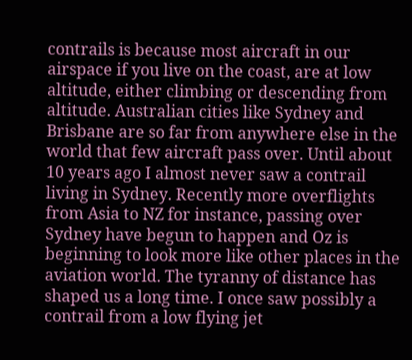contrails is because most aircraft in our airspace if you live on the coast, are at low altitude, either climbing or descending from altitude. Australian cities like Sydney and Brisbane are so far from anywhere else in the world that few aircraft pass over. Until about 10 years ago I almost never saw a contrail living in Sydney. Recently more overflights from Asia to NZ for instance, passing over Sydney have begun to happen and Oz is beginning to look more like other places in the aviation world. The tyranny of distance has shaped us a long time. I once saw possibly a contrail from a low flying jet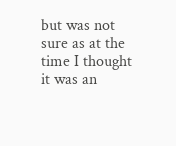but was not sure as at the time I thought it was an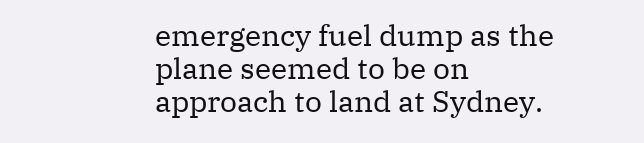emergency fuel dump as the plane seemed to be on approach to land at Sydney.